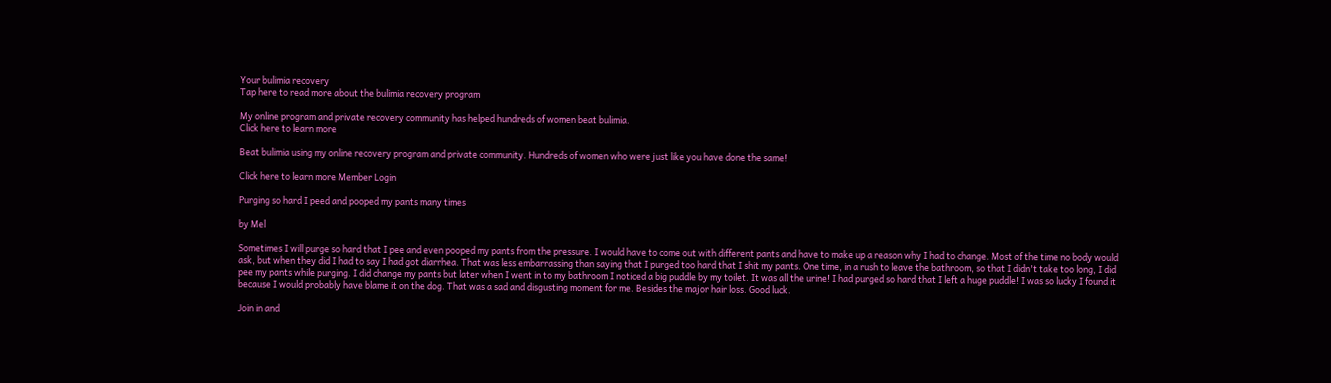Your bulimia recovery
Tap here to read more about the bulimia recovery program

My online program and private recovery community has helped hundreds of women beat bulimia.
Click here to learn more

Beat bulimia using my online recovery program and private community. Hundreds of women who were just like you have done the same!

Click here to learn more Member Login

Purging so hard I peed and pooped my pants many times

by Mel

Sometimes I will purge so hard that I pee and even pooped my pants from the pressure. I would have to come out with different pants and have to make up a reason why I had to change. Most of the time no body would ask, but when they did I had to say I had got diarrhea. That was less embarrassing than saying that I purged too hard that I shit my pants. One time, in a rush to leave the bathroom, so that I didn't take too long, I did pee my pants while purging. I did change my pants but later when I went in to my bathroom I noticed a big puddle by my toilet. It was all the urine! I had purged so hard that I left a huge puddle! I was so lucky I found it because I would probably have blame it on the dog. That was a sad and disgusting moment for me. Besides the major hair loss. Good luck.

Join in and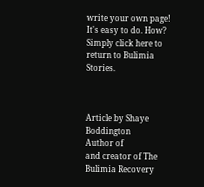write your own page! It's easy to do. How? Simply click here to return to Bulimia Stories.



Article by Shaye Boddington
Author of
and creator of The Bulimia Recovery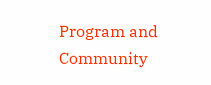Program and Community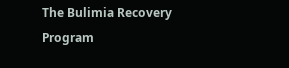The Bulimia Recovery Program